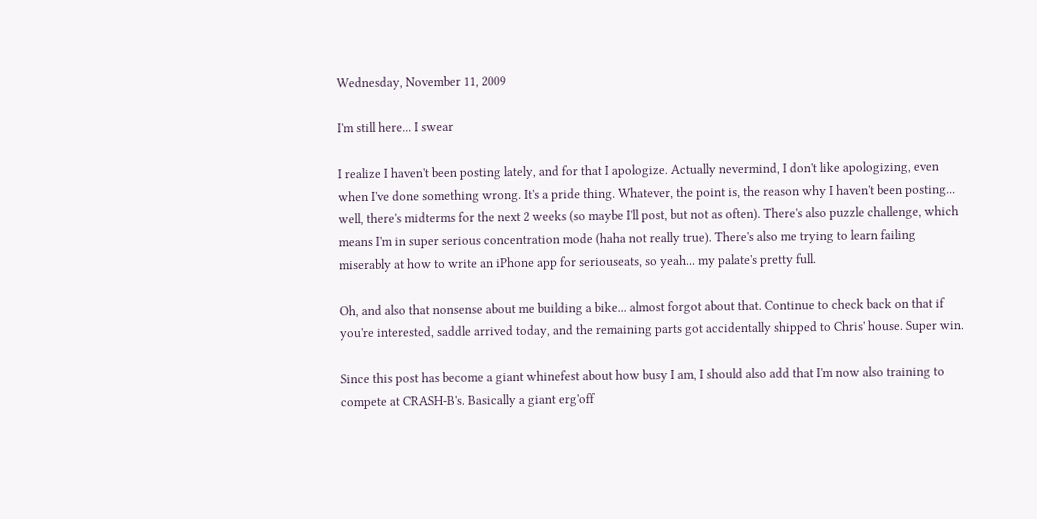Wednesday, November 11, 2009

I'm still here... I swear

I realize I haven't been posting lately, and for that I apologize. Actually nevermind, I don't like apologizing, even when I've done something wrong. It's a pride thing. Whatever, the point is, the reason why I haven't been posting... well, there's midterms for the next 2 weeks (so maybe I'll post, but not as often). There's also puzzle challenge, which means I'm in super serious concentration mode (haha not really true). There's also me trying to learn failing miserably at how to write an iPhone app for seriouseats, so yeah... my palate's pretty full.

Oh, and also that nonsense about me building a bike... almost forgot about that. Continue to check back on that if you're interested, saddle arrived today, and the remaining parts got accidentally shipped to Chris' house. Super win.

Since this post has become a giant whinefest about how busy I am, I should also add that I'm now also training to compete at CRASH-B's. Basically a giant erg'off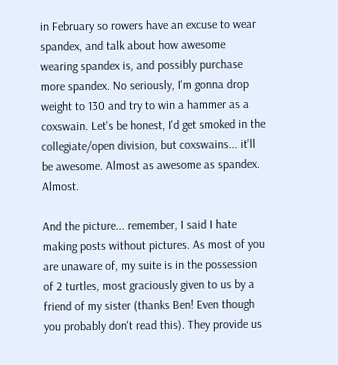in February so rowers have an excuse to wear spandex, and talk about how awesome wearing spandex is, and possibly purchase more spandex. No seriously, I'm gonna drop weight to 130 and try to win a hammer as a coxswain. Let's be honest, I'd get smoked in the collegiate/open division, but coxswains... it'll be awesome. Almost as awesome as spandex. Almost.

And the picture... remember, I said I hate making posts without pictures. As most of you are unaware of, my suite is in the possession of 2 turtles, most graciously given to us by a friend of my sister (thanks Ben! Even though you probably don't read this). They provide us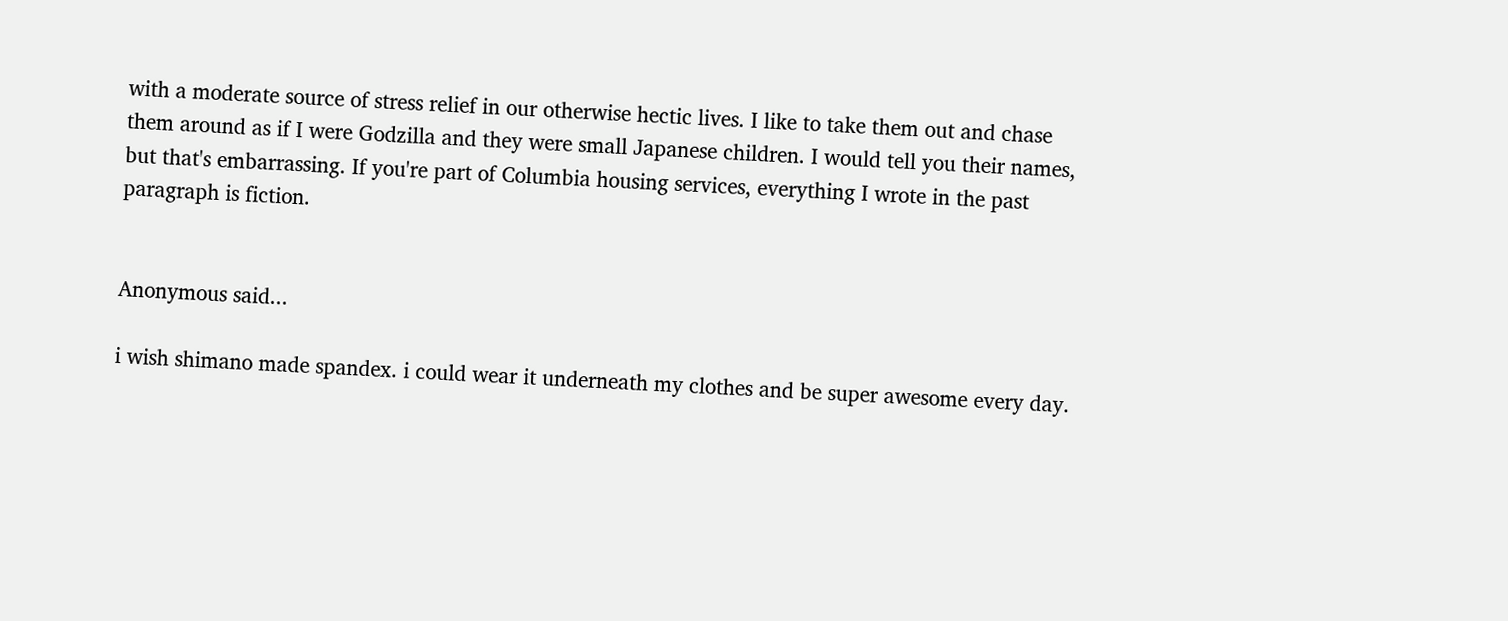with a moderate source of stress relief in our otherwise hectic lives. I like to take them out and chase them around as if I were Godzilla and they were small Japanese children. I would tell you their names, but that's embarrassing. If you're part of Columbia housing services, everything I wrote in the past paragraph is fiction.


Anonymous said...

i wish shimano made spandex. i could wear it underneath my clothes and be super awesome every day.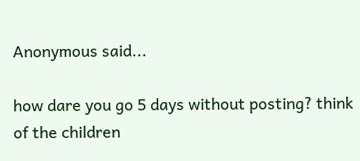Anonymous said...

how dare you go 5 days without posting? think of the children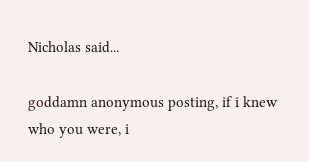Nicholas said...

goddamn anonymous posting, if i knew who you were, i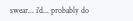swear... i'd... probably do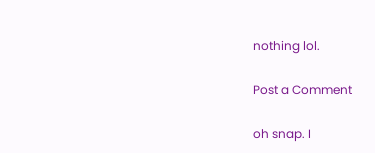nothing lol.

Post a Comment

oh snap. I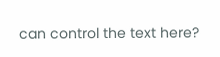can control the text here?